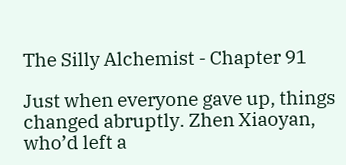The Silly Alchemist - Chapter 91

Just when everyone gave up, things changed abruptly. Zhen Xiaoyan, who’d left a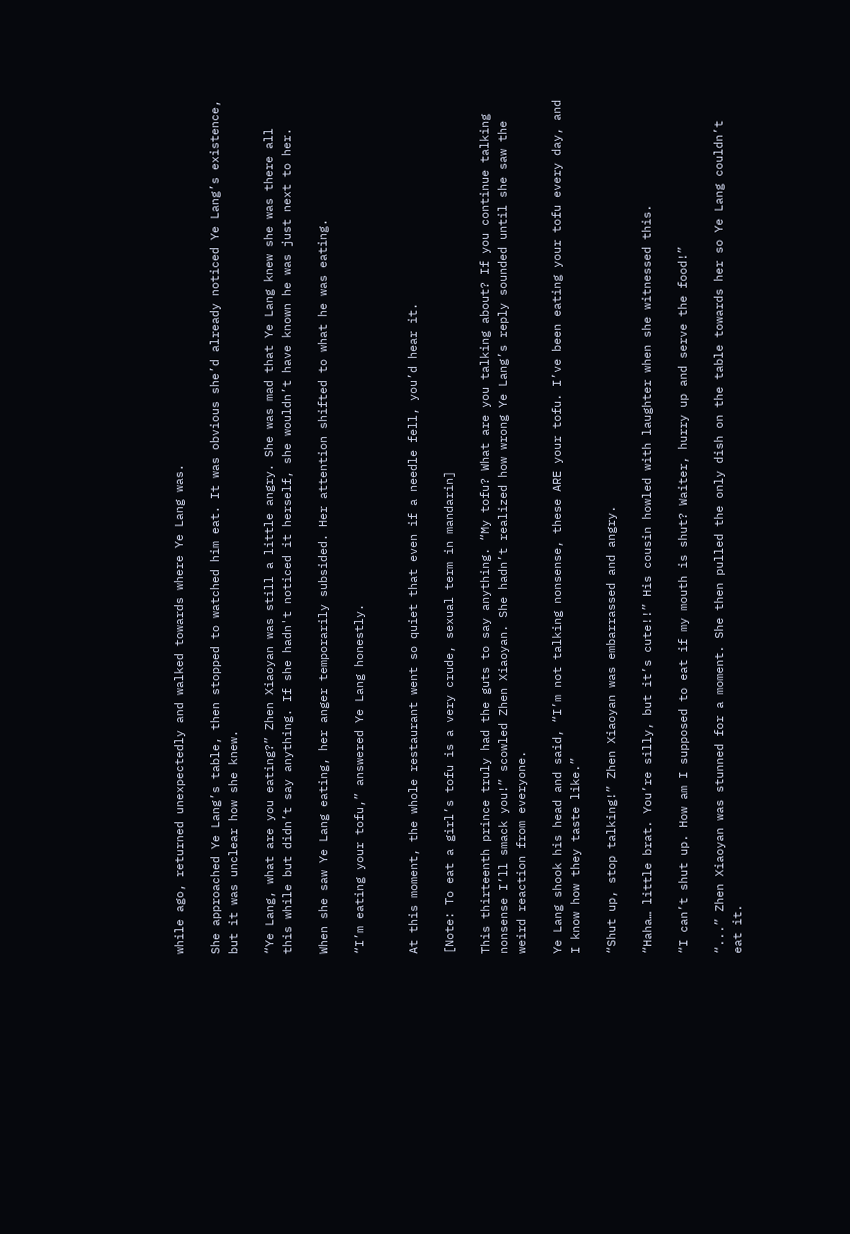while ago, returned unexpectedly and walked towards where Ye Lang was.

She approached Ye Lang’s table, then stopped to watched him eat. It was obvious she’d already noticed Ye Lang’s existence, but it was unclear how she knew.

“Ye Lang, what are you eating?” Zhen Xiaoyan was still a little angry. She was mad that Ye Lang knew she was there all this while but didn’t say anything. If she hadn't noticed it herself, she wouldn’t have known he was just next to her.

When she saw Ye Lang eating, her anger temporarily subsided. Her attention shifted to what he was eating.

“I’m eating your tofu,” answered Ye Lang honestly.


At this moment, the whole restaurant went so quiet that even if a needle fell, you’d hear it.

[Note: To eat a girl’s tofu is a very crude, sexual term in mandarin]

This thirteenth prince truly had the guts to say anything. “My tofu? What are you talking about? If you continue talking nonsense I’ll smack you!” scowled Zhen Xiaoyan. She hadn’t realized how wrong Ye Lang’s reply sounded until she saw the weird reaction from everyone.

Ye Lang shook his head and said, “I’m not talking nonsense, these ARE your tofu. I’ve been eating your tofu every day, and I know how they taste like.”

“Shut up, stop talking!” Zhen Xiaoyan was embarrassed and angry.

“Haha… little brat. You’re silly, but it’s cute!!” His cousin howled with laughter when she witnessed this.

“I can’t shut up. How am I supposed to eat if my mouth is shut? Waiter, hurry up and serve the food!”

“...” Zhen Xiaoyan was stunned for a moment. She then pulled the only dish on the table towards her so Ye Lang couldn’t eat it.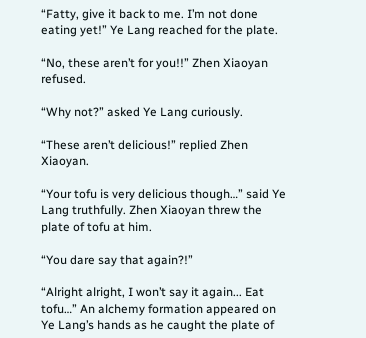“Fatty, give it back to me. I’m not done eating yet!” Ye Lang reached for the plate.

“No, these aren’t for you!!” Zhen Xiaoyan refused.

“Why not?” asked Ye Lang curiously.

“These aren’t delicious!” replied Zhen Xiaoyan.

“Your tofu is very delicious though…” said Ye Lang truthfully. Zhen Xiaoyan threw the plate of tofu at him.

“You dare say that again?!”

“Alright alright, I won’t say it again... Eat tofu…” An alchemy formation appeared on Ye Lang’s hands as he caught the plate of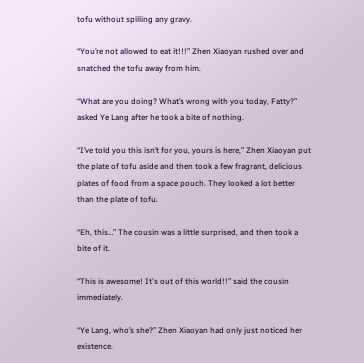tofu without spilling any gravy.

“You’re not allowed to eat it!!!” Zhen Xiaoyan rushed over and snatched the tofu away from him.

“What are you doing? What’s wrong with you today, Fatty?” asked Ye Lang after he took a bite of nothing.

“I’ve told you this isn’t for you, yours is here,” Zhen Xiaoyan put the plate of tofu aside and then took a few fragrant, delicious plates of food from a space pouch. They looked a lot better than the plate of tofu.

“Eh, this…” The cousin was a little surprised, and then took a bite of it.

“This is awesome! It's out of this world!!” said the cousin immediately.

“Ye Lang, who’s she?” Zhen Xiaoyan had only just noticed her existence.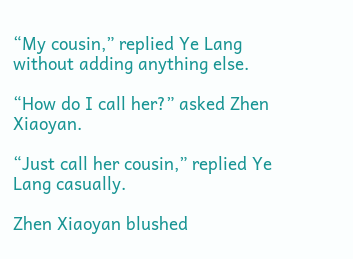“My cousin,” replied Ye Lang without adding anything else.

“How do I call her?” asked Zhen Xiaoyan.

“Just call her cousin,” replied Ye Lang casually.

Zhen Xiaoyan blushed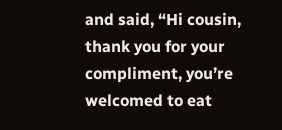and said, “Hi cousin, thank you for your compliment, you’re welcomed to eat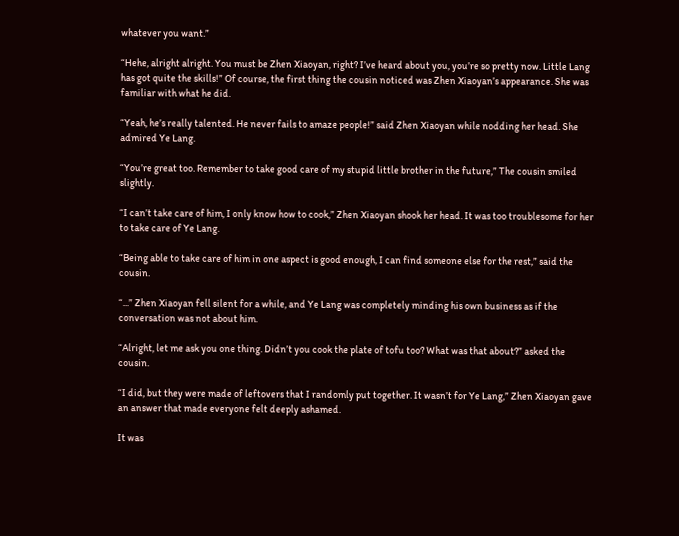whatever you want.”

“Hehe, alright alright. You must be Zhen Xiaoyan, right? I’ve heard about you, you’re so pretty now. Little Lang has got quite the skills!” Of course, the first thing the cousin noticed was Zhen Xiaoyan’s appearance. She was familiar with what he did.

“Yeah, he’s really talented. He never fails to amaze people!” said Zhen Xiaoyan while nodding her head. She admired Ye Lang.

“You’re great too. Remember to take good care of my stupid little brother in the future,” The cousin smiled slightly.

“I can’t take care of him, I only know how to cook,” Zhen Xiaoyan shook her head. It was too troublesome for her to take care of Ye Lang.

“Being able to take care of him in one aspect is good enough, I can find someone else for the rest,” said the cousin.

“...” Zhen Xiaoyan fell silent for a while, and Ye Lang was completely minding his own business as if the conversation was not about him.

“Alright, let me ask you one thing. Didn’t you cook the plate of tofu too? What was that about?” asked the cousin.

“I did, but they were made of leftovers that I randomly put together. It wasn’t for Ye Lang,” Zhen Xiaoyan gave an answer that made everyone felt deeply ashamed.

It was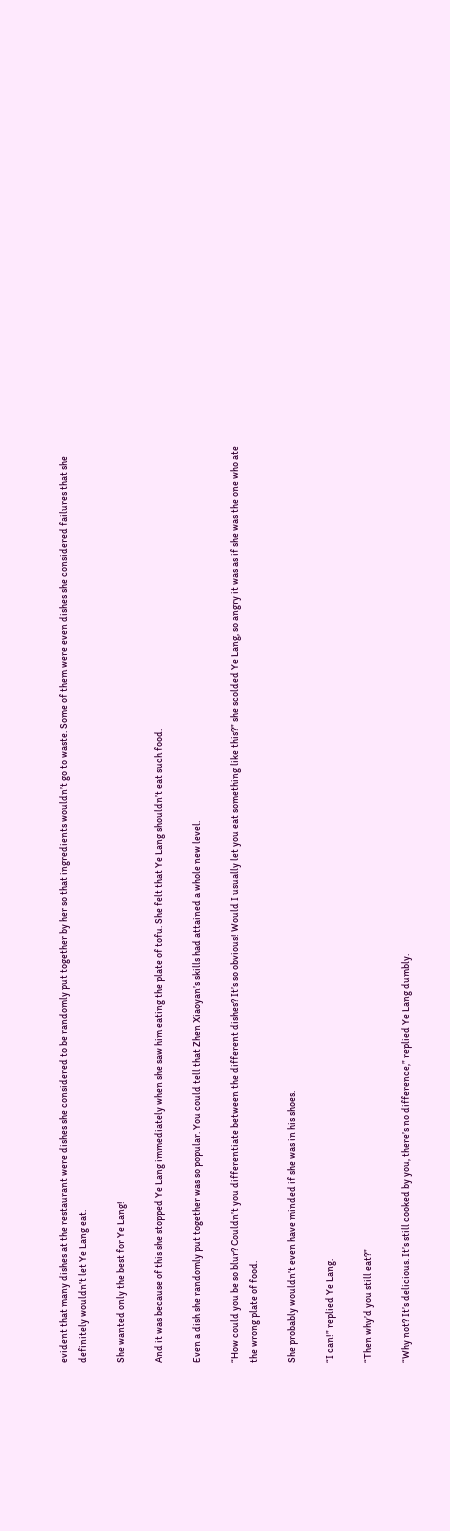evident that many dishes at the restaurant were dishes she considered to be randomly put together by her so that ingredients wouldn’t go to waste. Some of them were even dishes she considered failures that she definitely wouldn’t let Ye Lang eat.

She wanted only the best for Ye Lang!

And it was because of this she stopped Ye Lang immediately when she saw him eating the plate of tofu. She felt that Ye Lang shouldn’t eat such food.

Even a dish she randomly put together was so popular. You could tell that Zhen Xiaoyan’s skills had attained a whole new level.

“How could you be so blur? Couldn’t you differentiate between the different dishes? It’s so obvious! Would I usually let you eat something like this?” she scolded Ye Lang, so angry it was as if she was the one who ate the wrong plate of food.

She probably wouldn’t even have minded if she was in his shoes.

“I can!” replied Ye Lang.

“Then why’d you still eat?”

“Why not? It’s delicious. It’s still cooked by you, there’s no difference,” replied Ye Lang dumbly.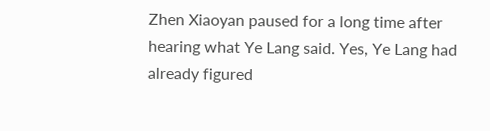Zhen Xiaoyan paused for a long time after hearing what Ye Lang said. Yes, Ye Lang had already figured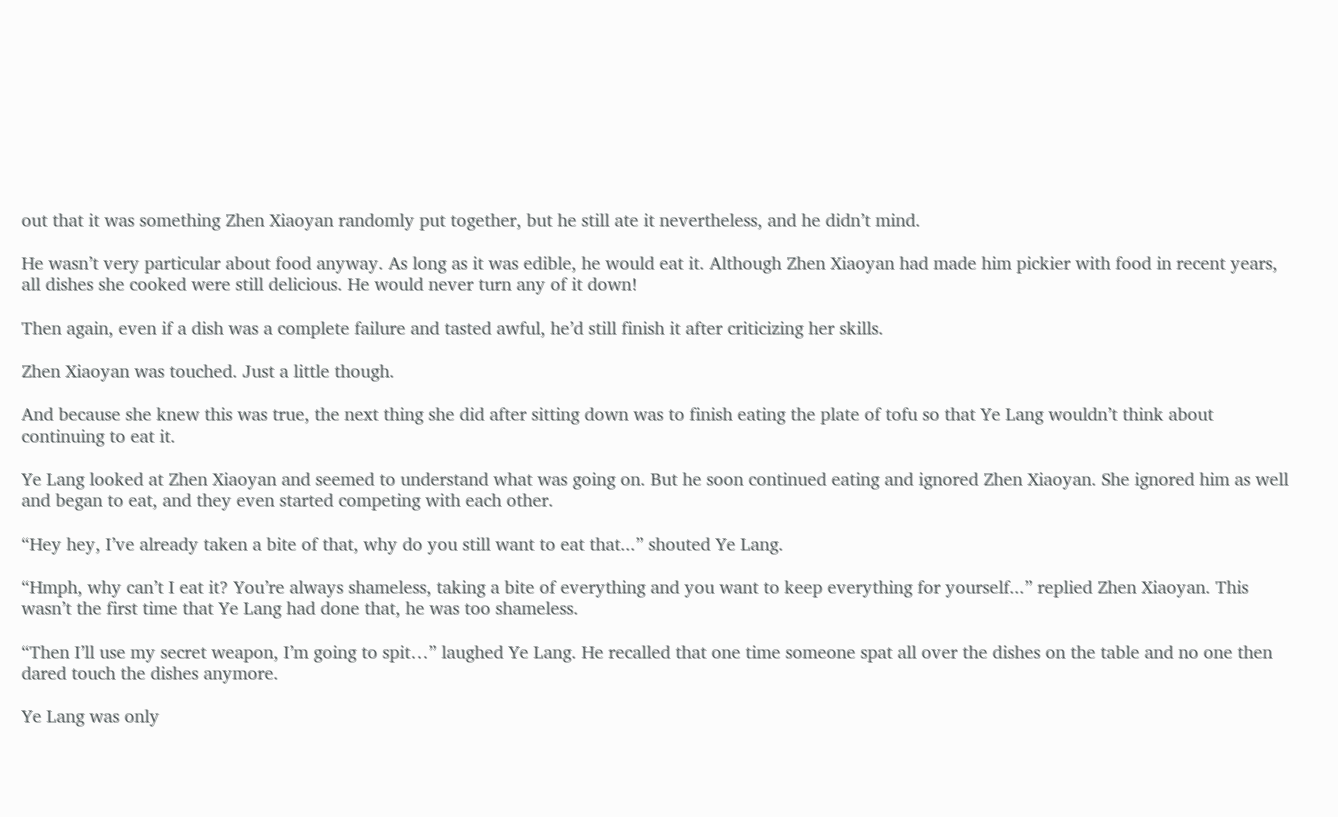out that it was something Zhen Xiaoyan randomly put together, but he still ate it nevertheless, and he didn’t mind.

He wasn’t very particular about food anyway. As long as it was edible, he would eat it. Although Zhen Xiaoyan had made him pickier with food in recent years, all dishes she cooked were still delicious. He would never turn any of it down!

Then again, even if a dish was a complete failure and tasted awful, he’d still finish it after criticizing her skills.

Zhen Xiaoyan was touched. Just a little though.

And because she knew this was true, the next thing she did after sitting down was to finish eating the plate of tofu so that Ye Lang wouldn’t think about continuing to eat it.

Ye Lang looked at Zhen Xiaoyan and seemed to understand what was going on. But he soon continued eating and ignored Zhen Xiaoyan. She ignored him as well and began to eat, and they even started competing with each other.

“Hey hey, I’ve already taken a bite of that, why do you still want to eat that...” shouted Ye Lang.

“Hmph, why can’t I eat it? You’re always shameless, taking a bite of everything and you want to keep everything for yourself...” replied Zhen Xiaoyan. This wasn’t the first time that Ye Lang had done that, he was too shameless.

“Then I’ll use my secret weapon, I’m going to spit…” laughed Ye Lang. He recalled that one time someone spat all over the dishes on the table and no one then dared touch the dishes anymore.

Ye Lang was only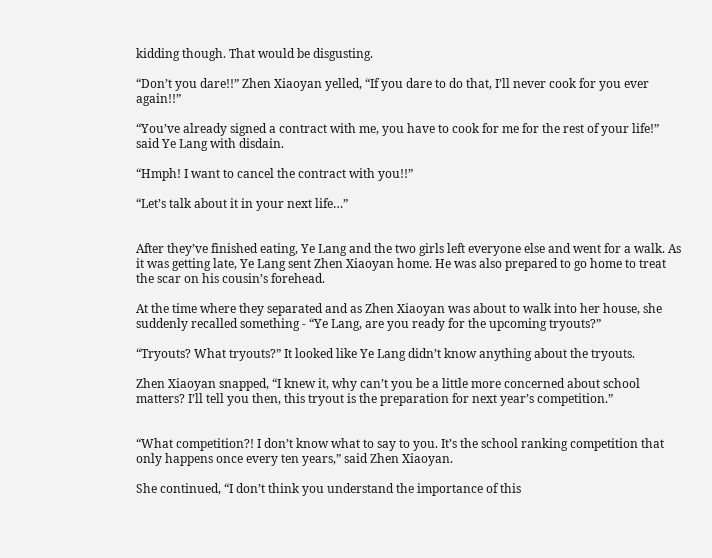kidding though. That would be disgusting.

“Don’t you dare!!” Zhen Xiaoyan yelled, “If you dare to do that, I’ll never cook for you ever again!!”

“You’ve already signed a contract with me, you have to cook for me for the rest of your life!” said Ye Lang with disdain.

“Hmph! I want to cancel the contract with you!!”

“Let’s talk about it in your next life…”


After they’ve finished eating, Ye Lang and the two girls left everyone else and went for a walk. As it was getting late, Ye Lang sent Zhen Xiaoyan home. He was also prepared to go home to treat the scar on his cousin’s forehead.

At the time where they separated and as Zhen Xiaoyan was about to walk into her house, she suddenly recalled something - “Ye Lang, are you ready for the upcoming tryouts?”

“Tryouts? What tryouts?” It looked like Ye Lang didn’t know anything about the tryouts.

Zhen Xiaoyan snapped, “I knew it, why can’t you be a little more concerned about school matters? I’ll tell you then, this tryout is the preparation for next year’s competition.”


“What competition?! I don’t know what to say to you. It’s the school ranking competition that only happens once every ten years,” said Zhen Xiaoyan.

She continued, “I don’t think you understand the importance of this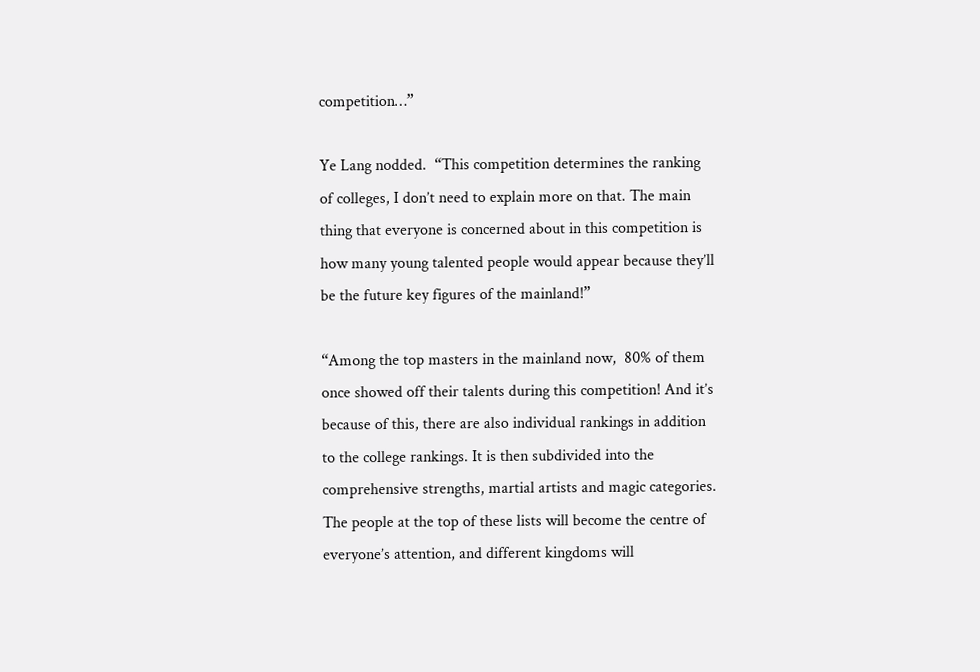competition…”

Ye Lang nodded.  “This competition determines the ranking of colleges, I don’t need to explain more on that. The main thing that everyone is concerned about in this competition is how many young talented people would appear because they’ll be the future key figures of the mainland!”

“Among the top masters in the mainland now,  80% of them once showed off their talents during this competition! And it’s because of this, there are also individual rankings in addition to the college rankings. It is then subdivided into the comprehensive strengths, martial artists and magic categories. The people at the top of these lists will become the centre of everyone’s attention, and different kingdoms will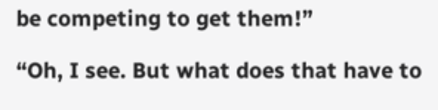be competing to get them!”

“Oh, I see. But what does that have to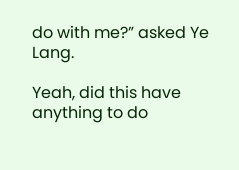do with me?” asked Ye Lang.

Yeah, did this have anything to do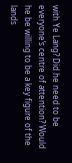with Ye Lang? Did he need to be everyone’s centre of attention? Would he be willing to be a key figure of the lands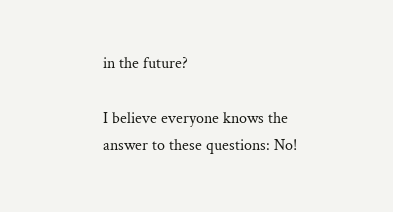in the future?

I believe everyone knows the answer to these questions: No!